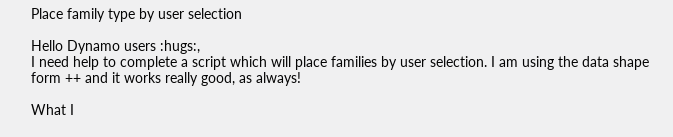Place family type by user selection

Hello Dynamo users :hugs:,
I need help to complete a script which will place families by user selection. I am using the data shape form ++ and it works really good, as always!

What I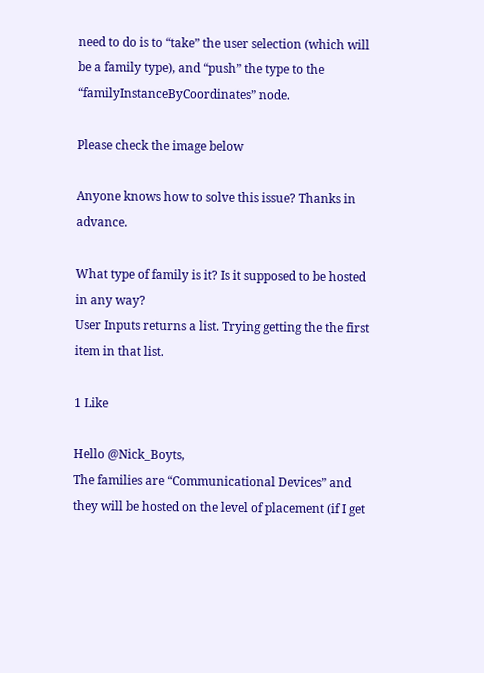need to do is to “take” the user selection (which will be a family type), and “push” the type to the “familyInstanceByCoordinates” node.

Please check the image below

Anyone knows how to solve this issue? Thanks in advance.

What type of family is it? Is it supposed to be hosted in any way?
User Inputs returns a list. Trying getting the the first item in that list.

1 Like

Hello @Nick_Boyts,
The families are “Communicational Devices” and they will be hosted on the level of placement (if I get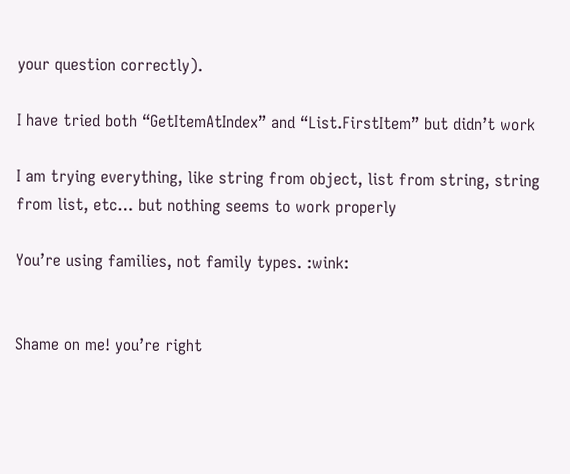your question correctly).

I have tried both “GetItemAtIndex” and “List.FirstItem” but didn’t work

I am trying everything, like string from object, list from string, string from list, etc… but nothing seems to work properly

You’re using families, not family types. :wink:


Shame on me! you’re right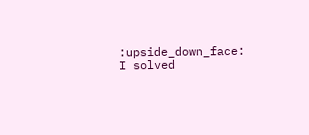:upside_down_face:
I solved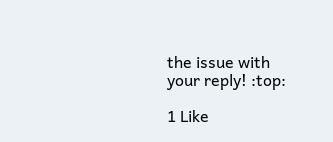the issue with your reply! :top:

1 Like